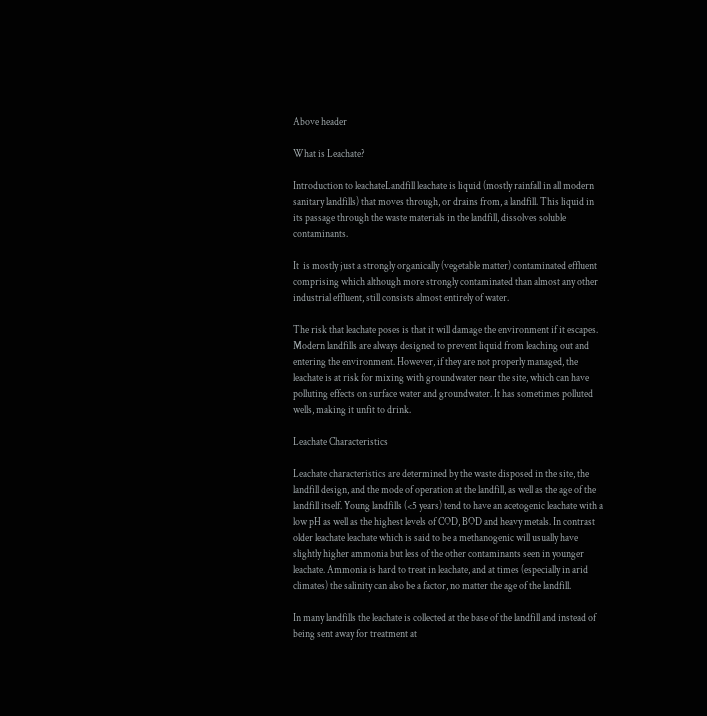Above header

What is Leachate?

Introduction to leachateLandfill leachate is liquid (mostly rainfall in all modern sanitary landfills) that moves through, or drains from, a landfill. This liquid in its passage through the waste materials in the landfill, dissolves soluble contaminants.

It  is mostly just a strongly organically (vegetable matter) contaminated effluent comprising which although more strongly contaminated than almost any other industrial effluent, still consists almost entirely of water.

The risk that leachate poses is that it will damage the environment if it escapes. Modern landfills are always designed to prevent liquid from leaching out and entering the environment. However, if they are not properly managed, the leachate is at risk for mixing with groundwater near the site, which can have polluting effects on surface water and groundwater. It has sometimes polluted wells, making it unfit to drink.

Leachate Characteristics

Leachate characteristics are determined by the waste disposed in the site, the landfill design, and the mode of operation at the landfill, as well as the age of the landfill itself. Young landfills (<5 years) tend to have an acetogenic leachate with a low pH as well as the highest levels of COD, BOD and heavy metals. In contrast older leachate leachate which is said to be a methanogenic will usually have slightly higher ammonia but less of the other contaminants seen in younger leachate. Ammonia is hard to treat in leachate, and at times (especially in arid climates) the salinity can also be a factor, no matter the age of the landfill.

In many landfills the leachate is collected at the base of the landfill and instead of being sent away for treatment at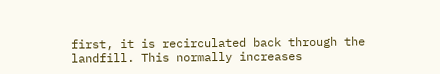first, it is recirculated back through the landfill. This normally increases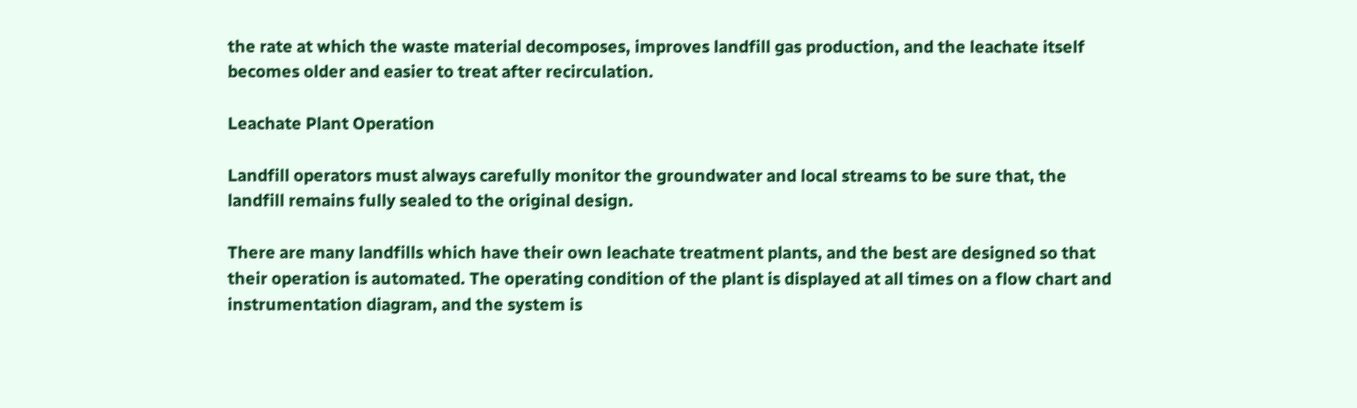the rate at which the waste material decomposes, improves landfill gas production, and the leachate itself becomes older and easier to treat after recirculation.

Leachate Plant Operation

Landfill operators must always carefully monitor the groundwater and local streams to be sure that, the landfill remains fully sealed to the original design.

There are many landfills which have their own leachate treatment plants, and the best are designed so that their operation is automated. The operating condition of the plant is displayed at all times on a flow chart and instrumentation diagram, and the system is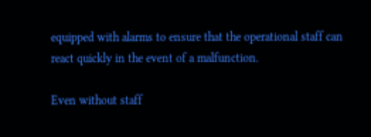equipped with alarms to ensure that the operational staff can react quickly in the event of a malfunction.

Even without staff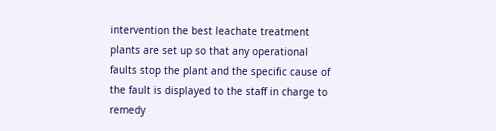intervention the best leachate treatment plants are set up so that any operational faults stop the plant and the specific cause of the fault is displayed to the staff in charge to remedy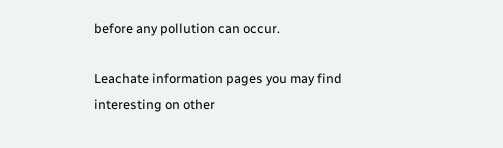before any pollution can occur.

Leachate information pages you may find interesting on other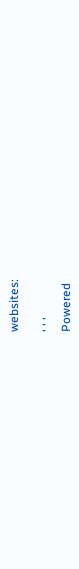websites:

, , ,

Powered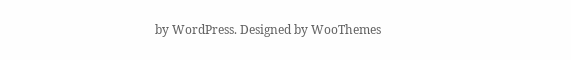by WordPress. Designed by WooThemes